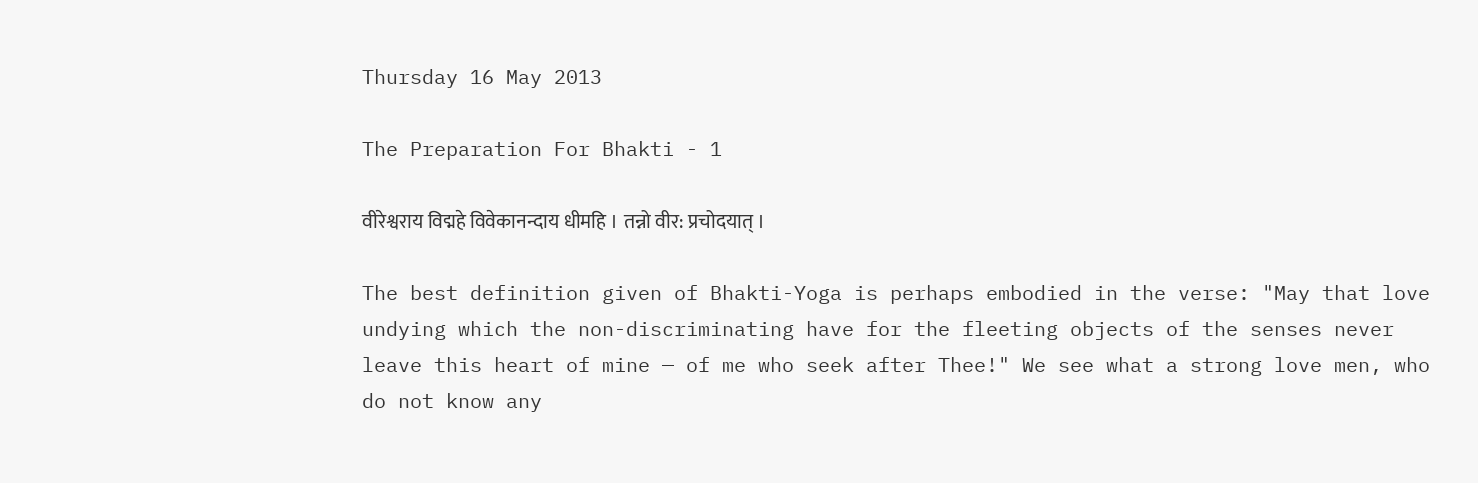Thursday 16 May 2013

The Preparation For Bhakti - 1

वीरेश्वराय विद्महे विवेकानन्दाय धीमहि । तन्नो वीर: प्रचोदयात् ।

The best definition given of Bhakti-Yoga is perhaps embodied in the verse: "May that love undying which the non-discriminating have for the fleeting objects of the senses never leave this heart of mine — of me who seek after Thee!" We see what a strong love men, who do not know any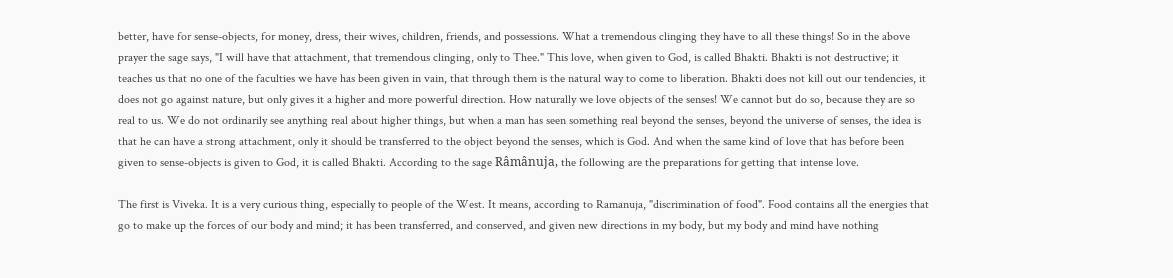better, have for sense-objects, for money, dress, their wives, children, friends, and possessions. What a tremendous clinging they have to all these things! So in the above prayer the sage says, "I will have that attachment, that tremendous clinging, only to Thee." This love, when given to God, is called Bhakti. Bhakti is not destructive; it teaches us that no one of the faculties we have has been given in vain, that through them is the natural way to come to liberation. Bhakti does not kill out our tendencies, it does not go against nature, but only gives it a higher and more powerful direction. How naturally we love objects of the senses! We cannot but do so, because they are so real to us. We do not ordinarily see anything real about higher things, but when a man has seen something real beyond the senses, beyond the universe of senses, the idea is that he can have a strong attachment, only it should be transferred to the object beyond the senses, which is God. And when the same kind of love that has before been given to sense-objects is given to God, it is called Bhakti. According to the sage Râmânuja, the following are the preparations for getting that intense love.

The first is Viveka. It is a very curious thing, especially to people of the West. It means, according to Ramanuja, "discrimination of food". Food contains all the energies that go to make up the forces of our body and mind; it has been transferred, and conserved, and given new directions in my body, but my body and mind have nothing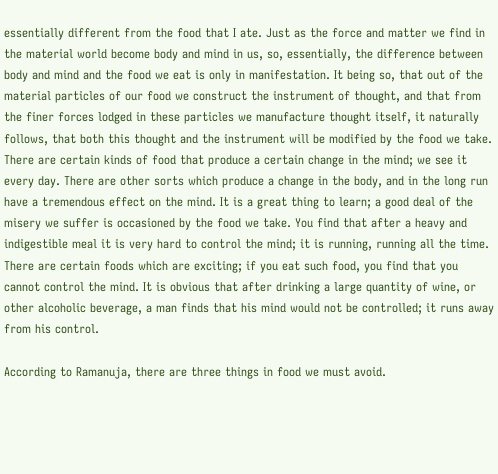essentially different from the food that I ate. Just as the force and matter we find in the material world become body and mind in us, so, essentially, the difference between body and mind and the food we eat is only in manifestation. It being so, that out of the material particles of our food we construct the instrument of thought, and that from the finer forces lodged in these particles we manufacture thought itself, it naturally follows, that both this thought and the instrument will be modified by the food we take. There are certain kinds of food that produce a certain change in the mind; we see it every day. There are other sorts which produce a change in the body, and in the long run have a tremendous effect on the mind. It is a great thing to learn; a good deal of the misery we suffer is occasioned by the food we take. You find that after a heavy and indigestible meal it is very hard to control the mind; it is running, running all the time. There are certain foods which are exciting; if you eat such food, you find that you cannot control the mind. It is obvious that after drinking a large quantity of wine, or other alcoholic beverage, a man finds that his mind would not be controlled; it runs away from his control.

According to Ramanuja, there are three things in food we must avoid.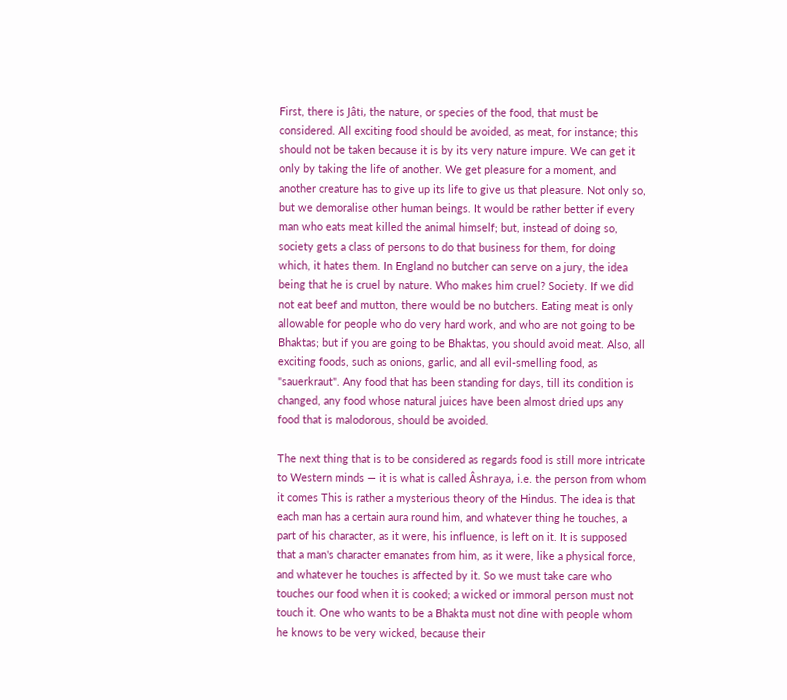First, there is Jâti, the nature, or species of the food, that must be considered. All exciting food should be avoided, as meat, for instance; this should not be taken because it is by its very nature impure. We can get it only by taking the life of another. We get pleasure for a moment, and another creature has to give up its life to give us that pleasure. Not only so, but we demoralise other human beings. It would be rather better if every man who eats meat killed the animal himself; but, instead of doing so, society gets a class of persons to do that business for them, for doing which, it hates them. In England no butcher can serve on a jury, the idea being that he is cruel by nature. Who makes him cruel? Society. If we did not eat beef and mutton, there would be no butchers. Eating meat is only allowable for people who do very hard work, and who are not going to be Bhaktas; but if you are going to be Bhaktas, you should avoid meat. Also, all exciting foods, such as onions, garlic, and all evil-smelling food, as "sauerkraut". Any food that has been standing for days, till its condition is changed, any food whose natural juices have been almost dried ups any food that is malodorous, should be avoided.

The next thing that is to be considered as regards food is still more intricate to Western minds — it is what is called Âshraya, i.e. the person from whom it comes This is rather a mysterious theory of the Hindus. The idea is that each man has a certain aura round him, and whatever thing he touches, a part of his character, as it were, his influence, is left on it. It is supposed that a man's character emanates from him, as it were, like a physical force, and whatever he touches is affected by it. So we must take care who touches our food when it is cooked; a wicked or immoral person must not touch it. One who wants to be a Bhakta must not dine with people whom he knows to be very wicked, because their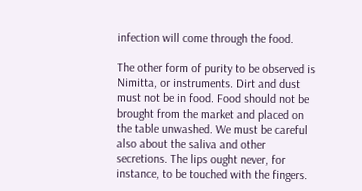infection will come through the food.

The other form of purity to be observed is Nimitta, or instruments. Dirt and dust must not be in food. Food should not be brought from the market and placed on the table unwashed. We must be careful also about the saliva and other secretions. The lips ought never, for instance, to be touched with the fingers.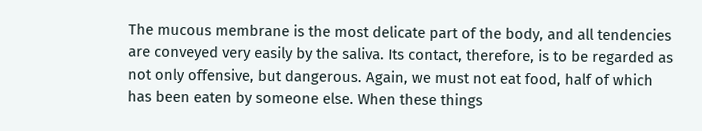The mucous membrane is the most delicate part of the body, and all tendencies are conveyed very easily by the saliva. Its contact, therefore, is to be regarded as not only offensive, but dangerous. Again, we must not eat food, half of which has been eaten by someone else. When these things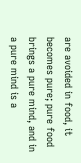are avoided in food, it becomes pure; pure food brings a pure mind, and in a pure mind is a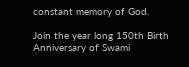constant memory of God.

Join the year long 150th Birth Anniversary of Swami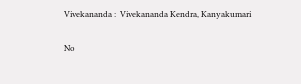Vivekananda :  Vivekananda Kendra, Kanyakumari

No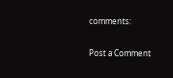comments:

Post a Comment